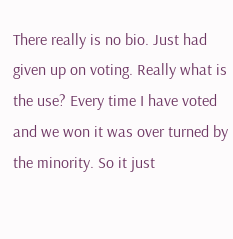There really is no bio. Just had given up on voting. Really what is the use? Every time I have voted and we won it was over turned by the minority. So it just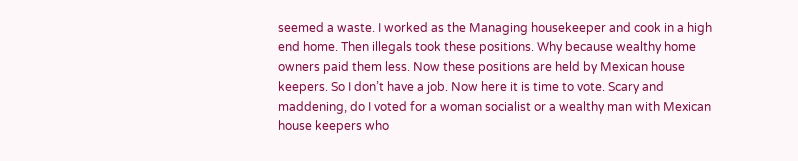seemed a waste. I worked as the Managing housekeeper and cook in a high end home. Then illegals took these positions. Why because wealthy home owners paid them less. Now these positions are held by Mexican house keepers. So I don’t have a job. Now here it is time to vote. Scary and maddening, do I voted for a woman socialist or a wealthy man with Mexican house keepers who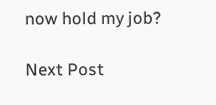now hold my job?

Next Post